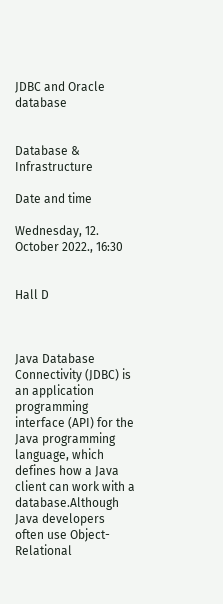JDBC and Oracle database


Database & Infrastructure

Date and time

Wednesday, 12. October 2022., 16:30


Hall D



Java Database Connectivity (JDBC) is an application programming interface (API) for the Java programming language, which defines how a Java client can work with a database.Although Java developers often use Object-Relational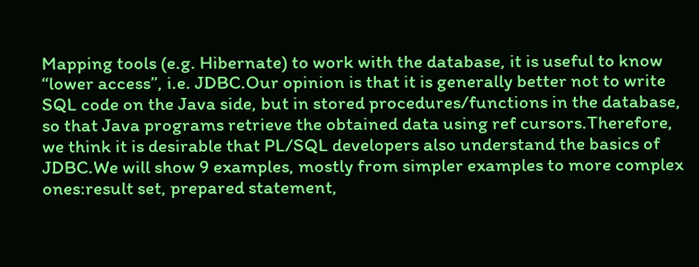Mapping tools (e.g. Hibernate) to work with the database, it is useful to know “lower access”, i.e. JDBC.Our opinion is that it is generally better not to write SQL code on the Java side, but in stored procedures/functions in the database, so that Java programs retrieve the obtained data using ref cursors.Therefore, we think it is desirable that PL/SQL developers also understand the basics of JDBC.We will show 9 examples, mostly from simpler examples to more complex ones:result set, prepared statement,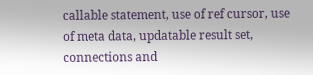callable statement, use of ref cursor, use of meta data, updatable result set, connections and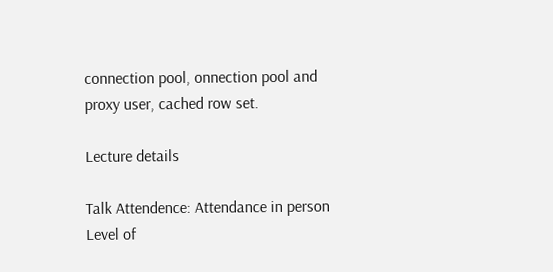connection pool, onnection pool and proxy user, cached row set.

Lecture details

Talk Attendence: Attendance in person
Level of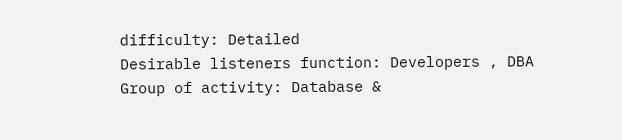difficulty: Detailed
Desirable listeners function: Developers , DBA
Group of activity: Database &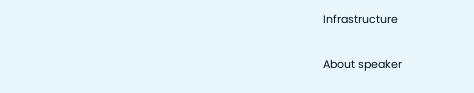Infrastructure

About speaker